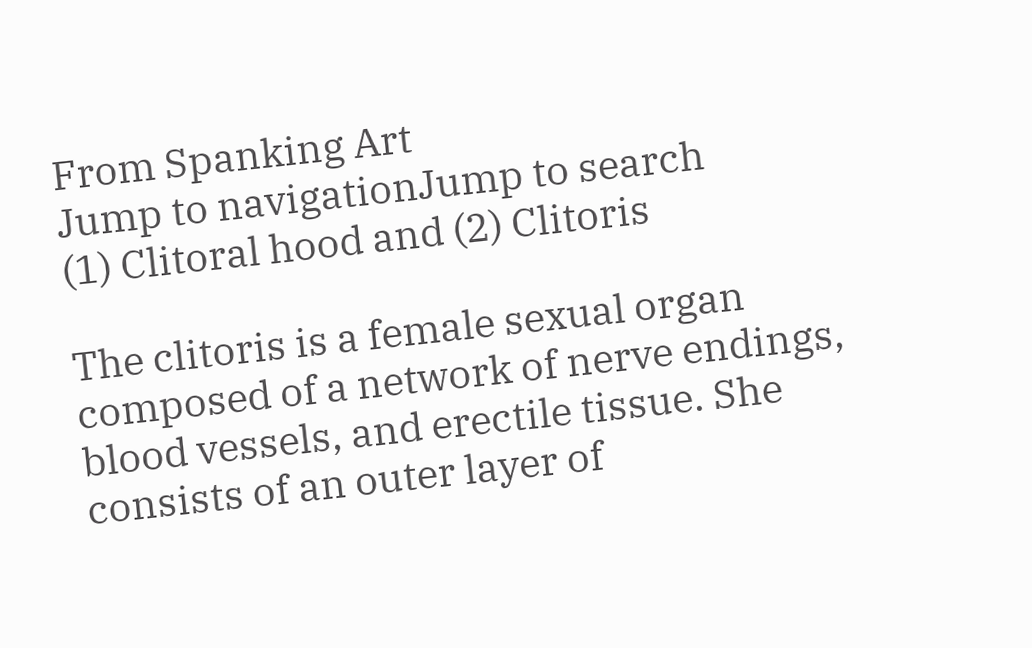From Spanking Art
Jump to navigationJump to search
(1) Clitoral hood and (2) Clitoris

The clitoris is a female sexual organ composed of a network of nerve endings, blood vessels, and erectile tissue. She consists of an outer layer of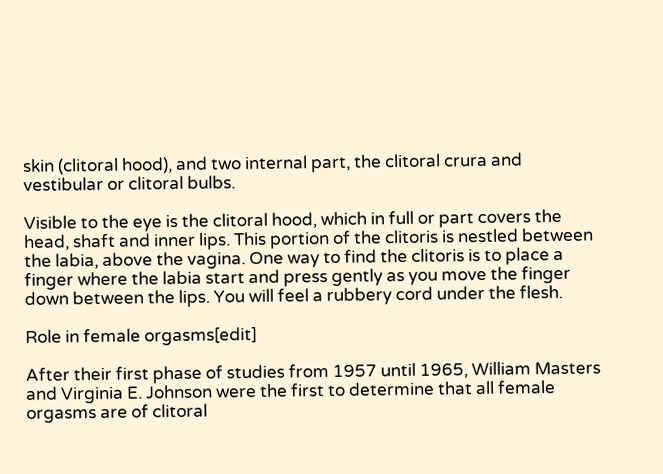skin (clitoral hood), and two internal part, the clitoral crura and vestibular or clitoral bulbs.

Visible to the eye is the clitoral hood, which in full or part covers the head, shaft and inner lips. This portion of the clitoris is nestled between the labia, above the vagina. One way to find the clitoris is to place a finger where the labia start and press gently as you move the finger down between the lips. You will feel a rubbery cord under the flesh.

Role in female orgasms[edit]

After their first phase of studies from 1957 until 1965, William Masters and Virginia E. Johnson were the first to determine that all female orgasms are of clitoral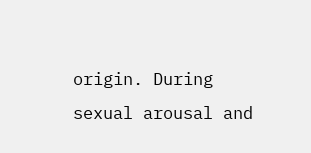origin. During sexual arousal and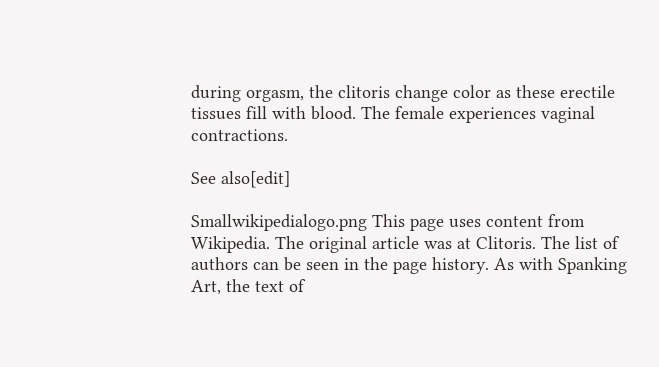during orgasm, the clitoris change color as these erectile tissues fill with blood. The female experiences vaginal contractions.

See also[edit]

Smallwikipedialogo.png This page uses content from Wikipedia. The original article was at Clitoris. The list of authors can be seen in the page history. As with Spanking Art, the text of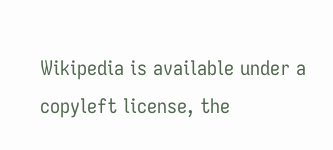Wikipedia is available under a copyleft license, the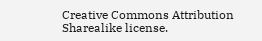Creative Commons Attribution Sharealike license.